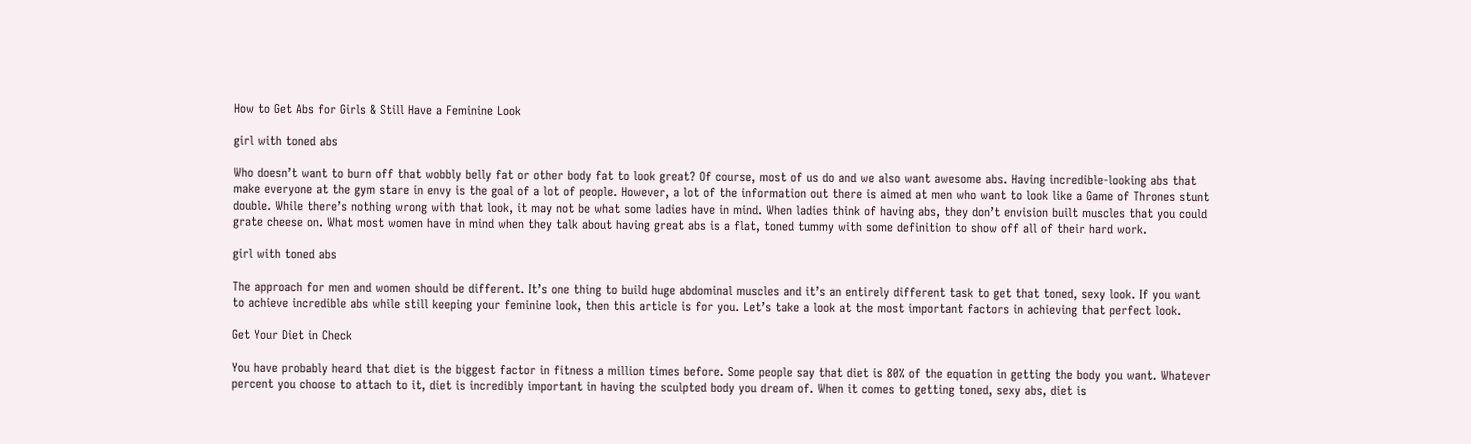How to Get Abs for Girls & Still Have a Feminine Look

girl with toned abs

Who doesn’t want to burn off that wobbly belly fat or other body fat to look great? Of course, most of us do and we also want awesome abs. Having incredible-looking abs that make everyone at the gym stare in envy is the goal of a lot of people. However, a lot of the information out there is aimed at men who want to look like a Game of Thrones stunt double. While there’s nothing wrong with that look, it may not be what some ladies have in mind. When ladies think of having abs, they don’t envision built muscles that you could grate cheese on. What most women have in mind when they talk about having great abs is a flat, toned tummy with some definition to show off all of their hard work.

girl with toned abs

The approach for men and women should be different. It’s one thing to build huge abdominal muscles and it’s an entirely different task to get that toned, sexy look. If you want to achieve incredible abs while still keeping your feminine look, then this article is for you. Let’s take a look at the most important factors in achieving that perfect look.

Get Your Diet in Check

You have probably heard that diet is the biggest factor in fitness a million times before. Some people say that diet is 80% of the equation in getting the body you want. Whatever percent you choose to attach to it, diet is incredibly important in having the sculpted body you dream of. When it comes to getting toned, sexy abs, diet is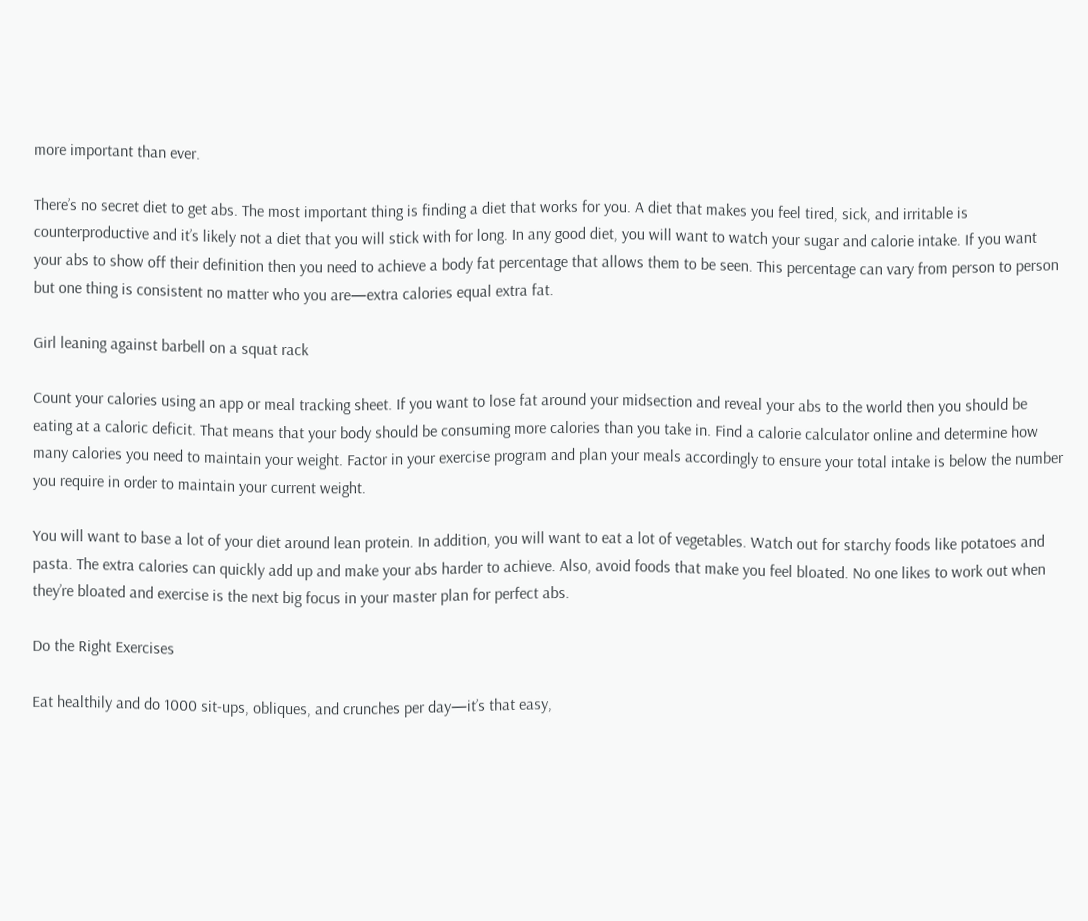more important than ever.

There’s no secret diet to get abs. The most important thing is finding a diet that works for you. A diet that makes you feel tired, sick, and irritable is counterproductive and it’s likely not a diet that you will stick with for long. In any good diet, you will want to watch your sugar and calorie intake. If you want your abs to show off their definition then you need to achieve a body fat percentage that allows them to be seen. This percentage can vary from person to person but one thing is consistent no matter who you are—extra calories equal extra fat.

Girl leaning against barbell on a squat rack

Count your calories using an app or meal tracking sheet. If you want to lose fat around your midsection and reveal your abs to the world then you should be eating at a caloric deficit. That means that your body should be consuming more calories than you take in. Find a calorie calculator online and determine how many calories you need to maintain your weight. Factor in your exercise program and plan your meals accordingly to ensure your total intake is below the number you require in order to maintain your current weight.

You will want to base a lot of your diet around lean protein. In addition, you will want to eat a lot of vegetables. Watch out for starchy foods like potatoes and pasta. The extra calories can quickly add up and make your abs harder to achieve. Also, avoid foods that make you feel bloated. No one likes to work out when they’re bloated and exercise is the next big focus in your master plan for perfect abs.

Do the Right Exercises

Eat healthily and do 1000 sit-ups, obliques, and crunches per day—it’s that easy,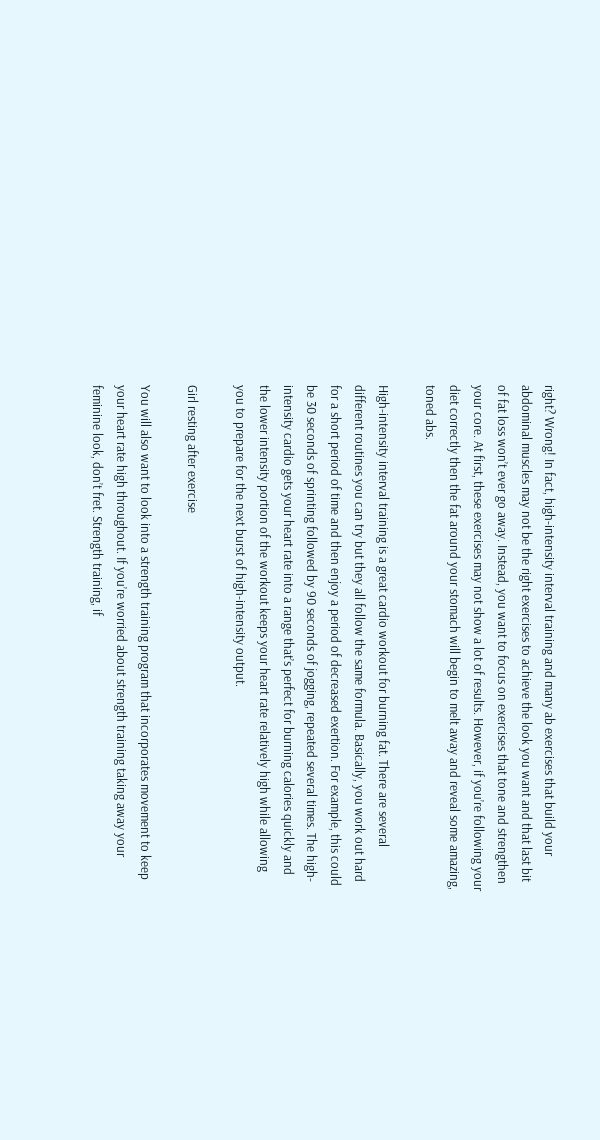right? Wrong! In fact, high-intensity interval training and many ab exercises that build your abdominal muscles may not be the right exercises to achieve the look you want and that last bit of fat loss won’t ever go away. Instead, you want to focus on exercises that tone and strengthen your core. At first, these exercises may not show a lot of results. However, if you’re following your diet correctly then the fat around your stomach will begin to melt away and reveal some amazing, toned abs.

High-intensity interval training is a great cardio workout for burning fat. There are several different routines you can try but they all follow the same formula. Basically, you work out hard for a short period of time and then enjoy a period of decreased exertion. For example, this could be 30 seconds of sprinting followed by 90 seconds of jogging, repeated several times. The high-intensity cardio gets your heart rate into a range that’s perfect for burning calories quickly and the lower intensity portion of the workout keeps your heart rate relatively high while allowing you to prepare for the next burst of high-intensity output.

Girl resting after exercise

You will also want to look into a strength training program that incorporates movement to keep your heart rate high throughout. If you’re worried about strength training taking away your feminine look, don’t fret. Strength training, if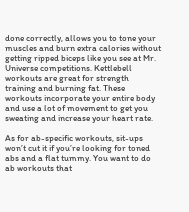done correctly, allows you to tone your muscles and burn extra calories without getting ripped biceps like you see at Mr. Universe competitions. Kettlebell workouts are great for strength training and burning fat. These workouts incorporate your entire body and use a lot of movement to get you sweating and increase your heart rate.

As for ab-specific workouts, sit-ups won’t cut it if you’re looking for toned abs and a flat tummy. You want to do ab workouts that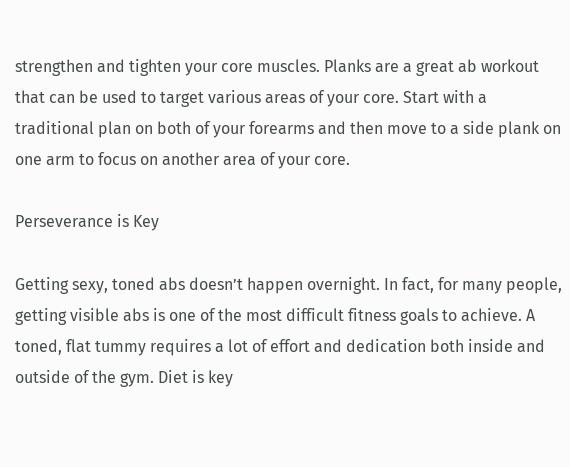strengthen and tighten your core muscles. Planks are a great ab workout that can be used to target various areas of your core. Start with a traditional plan on both of your forearms and then move to a side plank on one arm to focus on another area of your core.

Perseverance is Key

Getting sexy, toned abs doesn’t happen overnight. In fact, for many people, getting visible abs is one of the most difficult fitness goals to achieve. A toned, flat tummy requires a lot of effort and dedication both inside and outside of the gym. Diet is key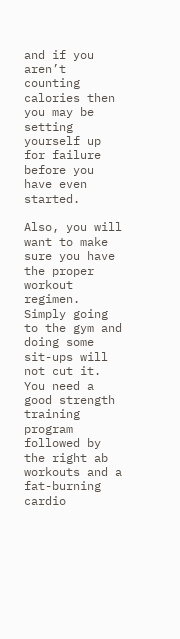and if you aren’t counting calories then you may be setting yourself up for failure before you have even started.

Also, you will want to make sure you have the proper workout regimen. Simply going to the gym and doing some sit-ups will not cut it. You need a good strength training program followed by the right ab workouts and a fat-burning cardio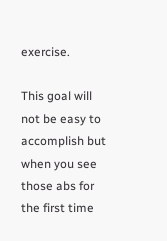exercise.

This goal will not be easy to accomplish but when you see those abs for the first time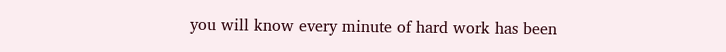you will know every minute of hard work has been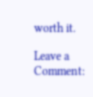worth it.

Leave a Comment: